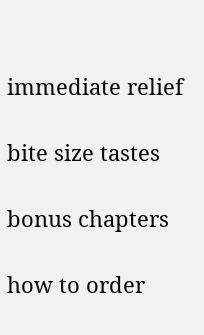immediate relief

bite size tastes

bonus chapters

how to order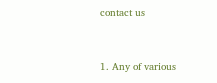contact us


1. Any of various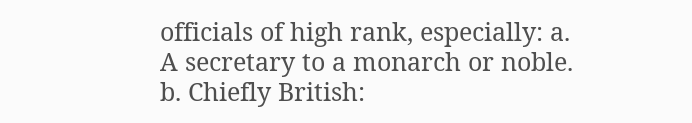officials of high rank, especially: a. A secretary to a monarch or noble. b. Chiefly British: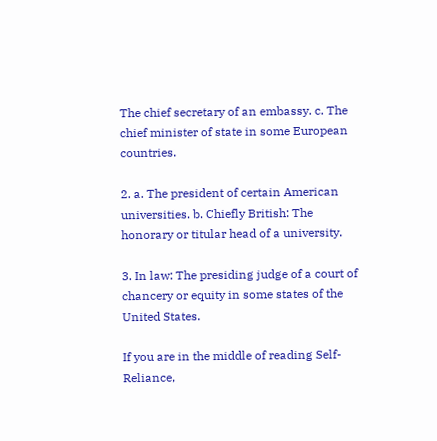The chief secretary of an embassy. c. The chief minister of state in some European countries.

2. a. The president of certain American universities. b. Chiefly British: The honorary or titular head of a university.

3. In law: The presiding judge of a court of chancery or equity in some states of the United States.

If you are in the middle of reading Self-Reliance,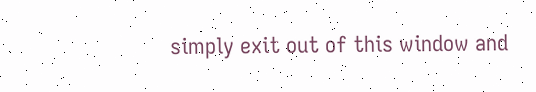simply exit out of this window and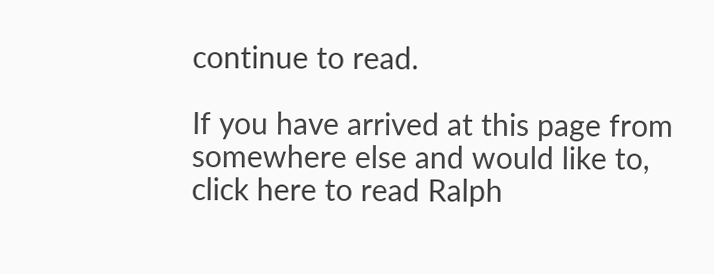continue to read.

If you have arrived at this page from somewhere else and would like to,
click here to read Ralph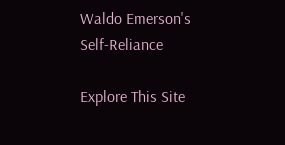Waldo Emerson's Self-Reliance

Explore This Site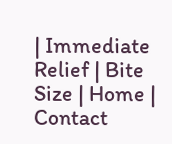| Immediate Relief | Bite Size | Home | Contact